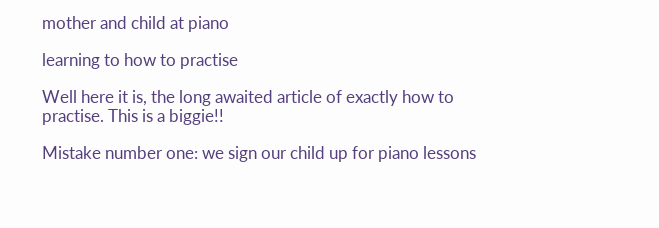mother and child at piano

learning to how to practise

Well here it is, the long awaited article of exactly how to practise. This is a biggie!!

Mistake number one: we sign our child up for piano lessons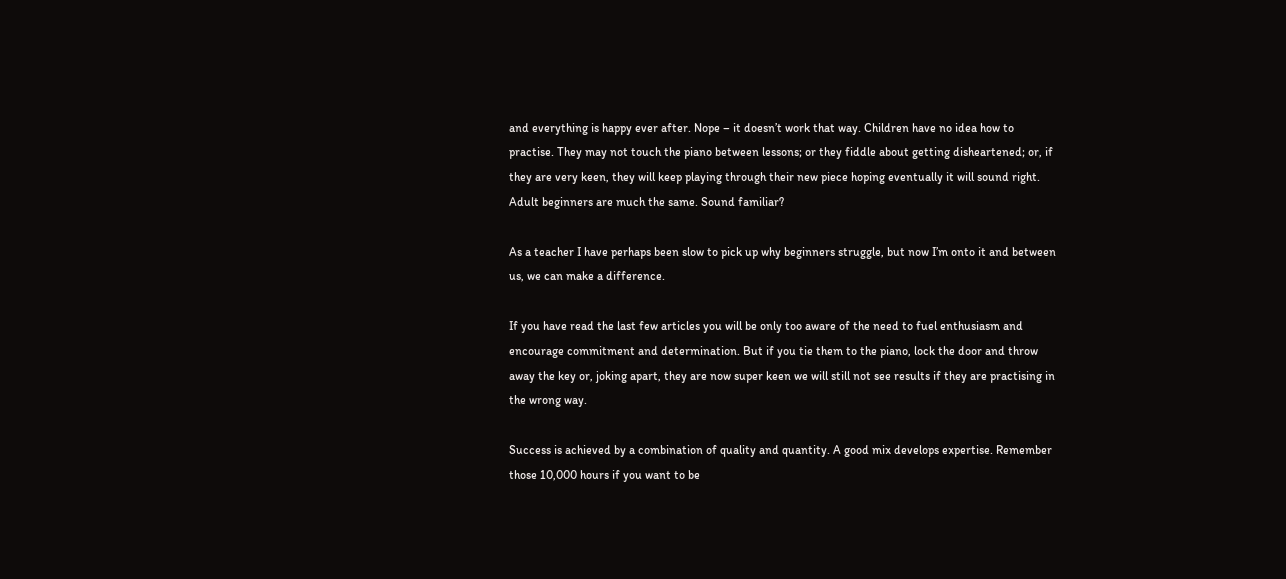and everything is happy ever after. Nope – it doesn’t work that way. Children have no idea how to practise. They may not touch the piano between lessons; or they fiddle about getting disheartened; or, if they are very keen, they will keep playing through their new piece hoping eventually it will sound right. Adult beginners are much the same. Sound familiar?

As a teacher I have perhaps been slow to pick up why beginners struggle, but now I’m onto it and between us, we can make a difference.

If you have read the last few articles you will be only too aware of the need to fuel enthusiasm and encourage commitment and determination. But if you tie them to the piano, lock the door and throw away the key or, joking apart, they are now super keen we will still not see results if they are practising in the wrong way.

Success is achieved by a combination of quality and quantity. A good mix develops expertise. Remember those 10,000 hours if you want to be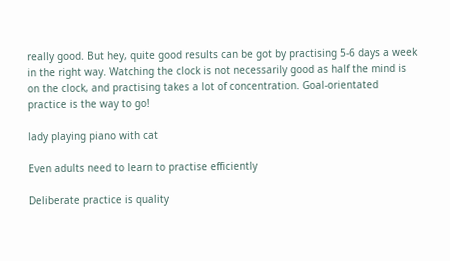really good. But hey, quite good results can be got by practising 5-6 days a week in the right way. Watching the clock is not necessarily good as half the mind is on the clock, and practising takes a lot of concentration. Goal-orientated practice is the way to go!

lady playing piano with cat

Even adults need to learn to practise efficiently

Deliberate practice is quality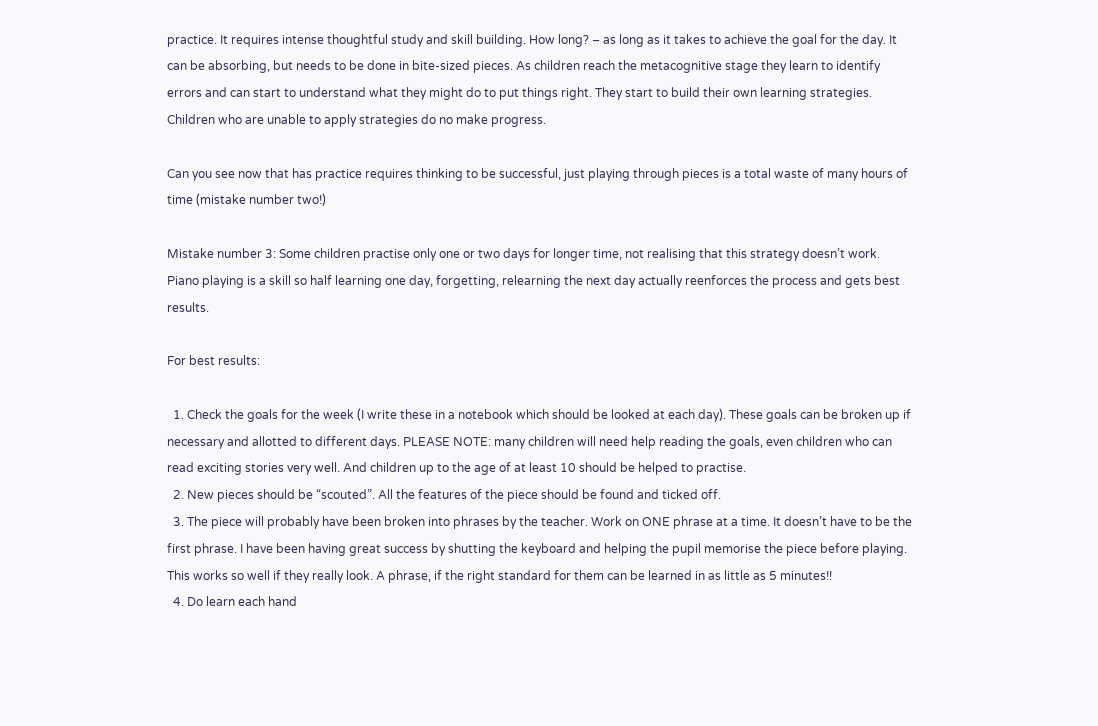practice. It requires intense thoughtful study and skill building. How long? – as long as it takes to achieve the goal for the day. It can be absorbing, but needs to be done in bite-sized pieces. As children reach the metacognitive stage they learn to identify errors and can start to understand what they might do to put things right. They start to build their own learning strategies. Children who are unable to apply strategies do no make progress.

Can you see now that has practice requires thinking to be successful, just playing through pieces is a total waste of many hours of time (mistake number two!)

Mistake number 3: Some children practise only one or two days for longer time, not realising that this strategy doesn’t work. Piano playing is a skill so half learning one day, forgetting, relearning the next day actually reenforces the process and gets best results.

For best results:

  1. Check the goals for the week (I write these in a notebook which should be looked at each day). These goals can be broken up if necessary and allotted to different days. PLEASE NOTE: many children will need help reading the goals, even children who can read exciting stories very well. And children up to the age of at least 10 should be helped to practise.
  2. New pieces should be “scouted”. All the features of the piece should be found and ticked off.
  3. The piece will probably have been broken into phrases by the teacher. Work on ONE phrase at a time. It doesn’t have to be the first phrase. I have been having great success by shutting the keyboard and helping the pupil memorise the piece before playing. This works so well if they really look. A phrase, if the right standard for them can be learned in as little as 5 minutes!!
  4. Do learn each hand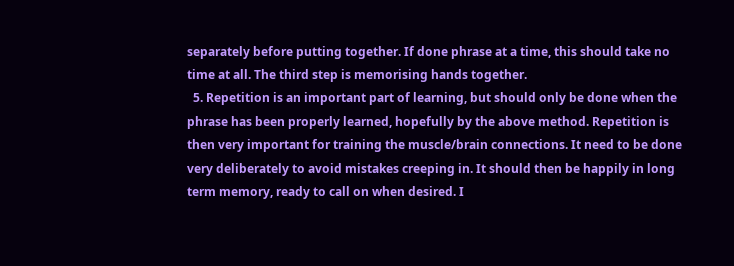separately before putting together. If done phrase at a time, this should take no time at all. The third step is memorising hands together.
  5. Repetition is an important part of learning, but should only be done when the phrase has been properly learned, hopefully by the above method. Repetition is then very important for training the muscle/brain connections. It need to be done very deliberately to avoid mistakes creeping in. It should then be happily in long term memory, ready to call on when desired. I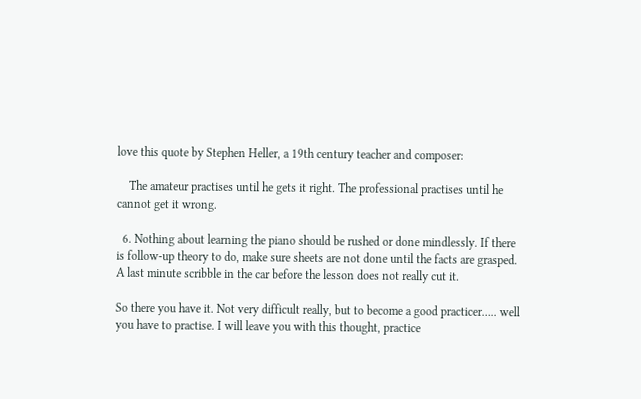love this quote by Stephen Heller, a 19th century teacher and composer:

    The amateur practises until he gets it right. The professional practises until he cannot get it wrong.

  6. Nothing about learning the piano should be rushed or done mindlessly. If there is follow-up theory to do, make sure sheets are not done until the facts are grasped. A last minute scribble in the car before the lesson does not really cut it.

So there you have it. Not very difficult really, but to become a good practicer….. well you have to practise. I will leave you with this thought, practice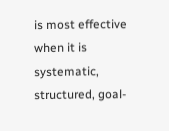is most effective when it is systematic, structured, goal-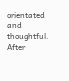orientated and thoughtful. After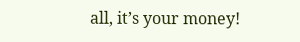all, it’s your money!